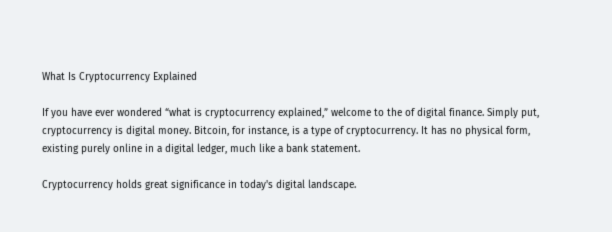What Is Cryptocurrency Explained

If you have ever wondered “what is cryptocurrency explained,” welcome to the of digital finance. Simply put, cryptocurrency is digital money. Bitcoin, for instance, is a type of cryptocurrency. It has no physical form, existing purely online in a digital ledger, much like a bank statement.

Cryptocurrency holds great significance in today's digital landscape.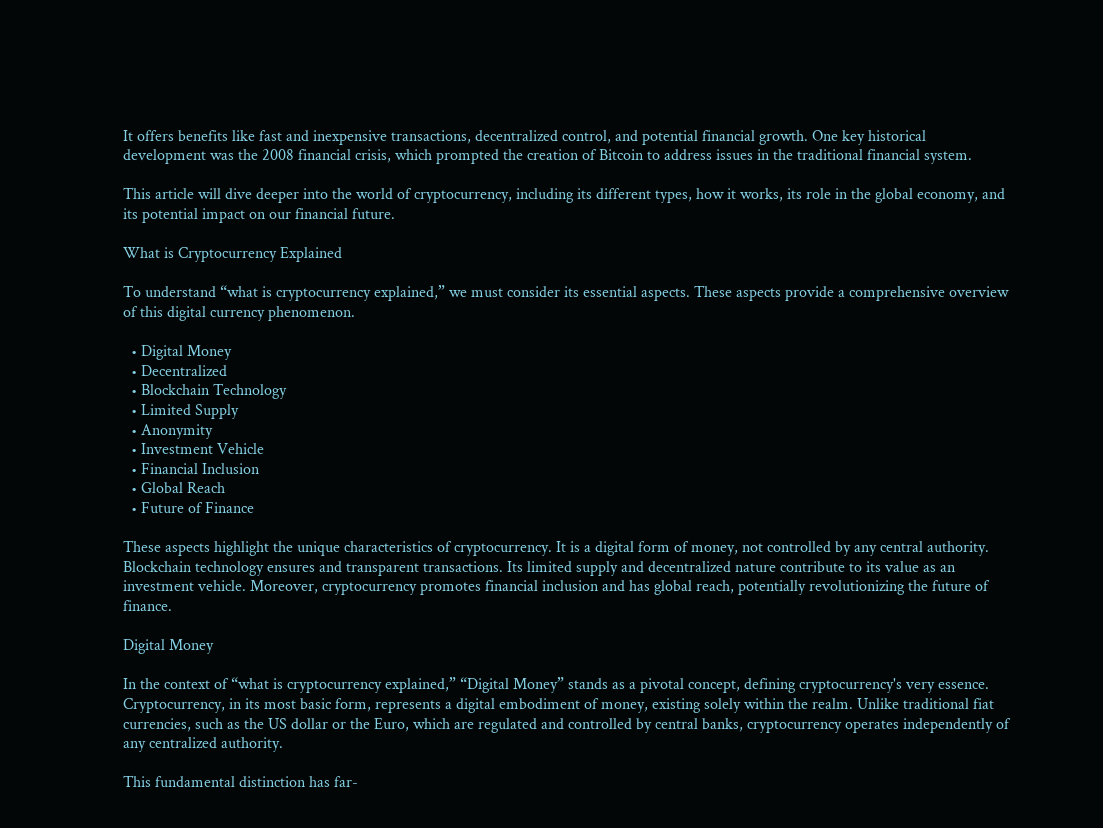It offers benefits like fast and inexpensive transactions, decentralized control, and potential financial growth. One key historical development was the 2008 financial crisis, which prompted the creation of Bitcoin to address issues in the traditional financial system.

This article will dive deeper into the world of cryptocurrency, including its different types, how it works, its role in the global economy, and its potential impact on our financial future.

What is Cryptocurrency Explained

To understand “what is cryptocurrency explained,” we must consider its essential aspects. These aspects provide a comprehensive overview of this digital currency phenomenon.

  • Digital Money
  • Decentralized
  • Blockchain Technology
  • Limited Supply
  • Anonymity
  • Investment Vehicle
  • Financial Inclusion
  • Global Reach
  • Future of Finance

These aspects highlight the unique characteristics of cryptocurrency. It is a digital form of money, not controlled by any central authority. Blockchain technology ensures and transparent transactions. Its limited supply and decentralized nature contribute to its value as an investment vehicle. Moreover, cryptocurrency promotes financial inclusion and has global reach, potentially revolutionizing the future of finance.

Digital Money

In the context of “what is cryptocurrency explained,” “Digital Money” stands as a pivotal concept, defining cryptocurrency's very essence. Cryptocurrency, in its most basic form, represents a digital embodiment of money, existing solely within the realm. Unlike traditional fiat currencies, such as the US dollar or the Euro, which are regulated and controlled by central banks, cryptocurrency operates independently of any centralized authority.

This fundamental distinction has far-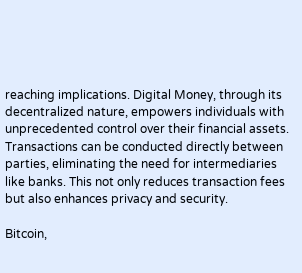reaching implications. Digital Money, through its decentralized nature, empowers individuals with unprecedented control over their financial assets. Transactions can be conducted directly between parties, eliminating the need for intermediaries like banks. This not only reduces transaction fees but also enhances privacy and security.

Bitcoin,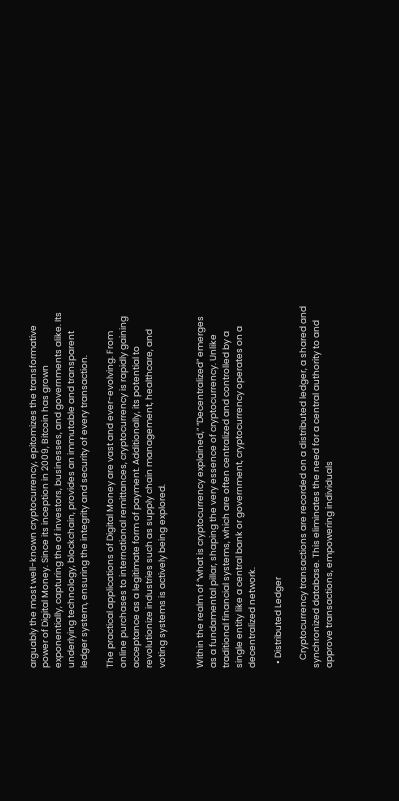arguably the most well-known cryptocurrency, epitomizes the transformative power of Digital Money. Since its inception in 2009, Bitcoin has grown exponentially, capturing the of investors, businesses, and governments alike. Its underlying technology, blockchain, provides an immutable and transparent ledger system, ensuring the integrity and security of every transaction.

The practical applications of Digital Money are vast and ever-evolving. From online purchases to international remittances, cryptocurrency is rapidly gaining acceptance as a legitimate form of payment. Additionally, its potential to revolutionize industries such as supply chain management, healthcare, and voting systems is actively being explored.


Within the realm of “what is cryptocurrency explained,” “Decentralized” emerges as a fundamental pillar, shaping the very essence of cryptocurrency. Unlike traditional financial systems, which are often centralized and controlled by a single entity like a central bank or government, cryptocurrency operates on a decentralized network.

  • Distributed Ledger

    Cryptocurrency transactions are recorded on a distributed ledger, a shared and synchronized database. This eliminates the need for a central authority to and approve transactions, empowering individuals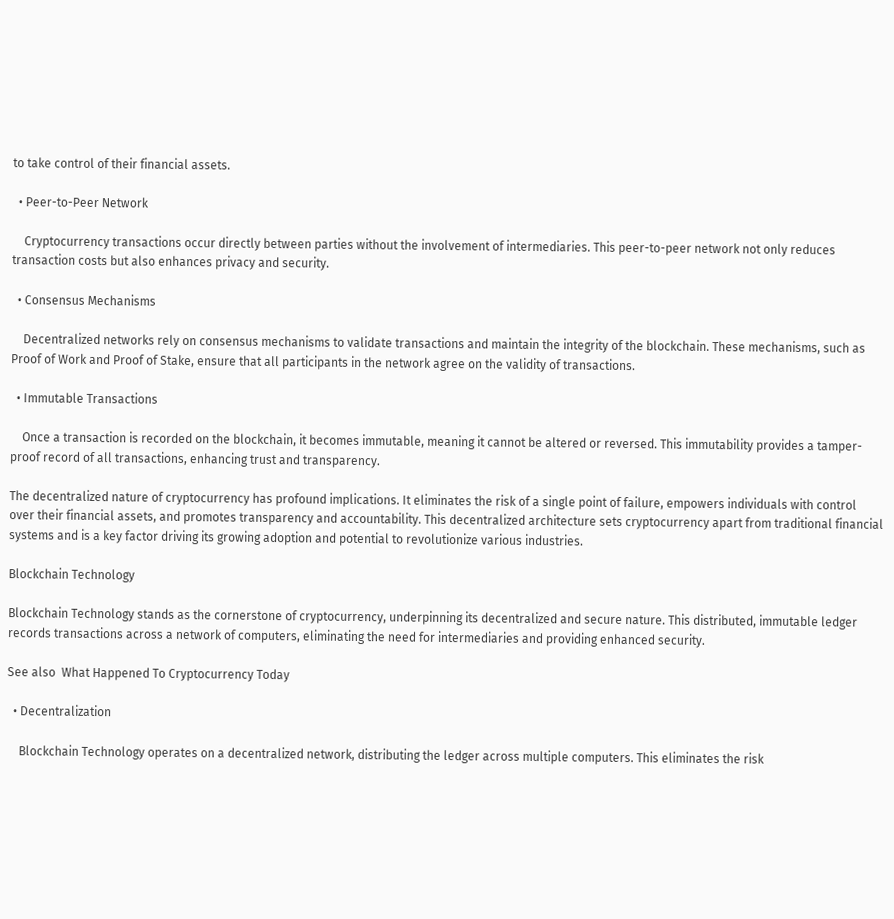to take control of their financial assets.

  • Peer-to-Peer Network

    Cryptocurrency transactions occur directly between parties without the involvement of intermediaries. This peer-to-peer network not only reduces transaction costs but also enhances privacy and security.

  • Consensus Mechanisms

    Decentralized networks rely on consensus mechanisms to validate transactions and maintain the integrity of the blockchain. These mechanisms, such as Proof of Work and Proof of Stake, ensure that all participants in the network agree on the validity of transactions.

  • Immutable Transactions

    Once a transaction is recorded on the blockchain, it becomes immutable, meaning it cannot be altered or reversed. This immutability provides a tamper-proof record of all transactions, enhancing trust and transparency.

The decentralized nature of cryptocurrency has profound implications. It eliminates the risk of a single point of failure, empowers individuals with control over their financial assets, and promotes transparency and accountability. This decentralized architecture sets cryptocurrency apart from traditional financial systems and is a key factor driving its growing adoption and potential to revolutionize various industries.

Blockchain Technology

Blockchain Technology stands as the cornerstone of cryptocurrency, underpinning its decentralized and secure nature. This distributed, immutable ledger records transactions across a network of computers, eliminating the need for intermediaries and providing enhanced security.

See also  What Happened To Cryptocurrency Today

  • Decentralization

    Blockchain Technology operates on a decentralized network, distributing the ledger across multiple computers. This eliminates the risk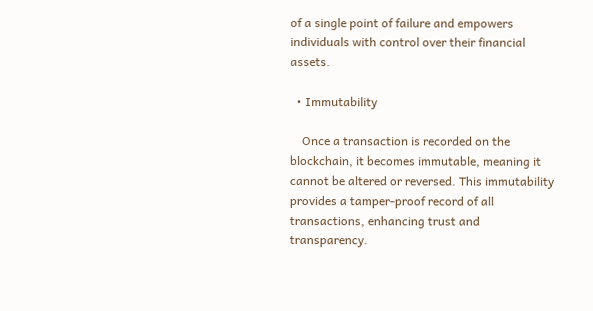of a single point of failure and empowers individuals with control over their financial assets.

  • Immutability

    Once a transaction is recorded on the blockchain, it becomes immutable, meaning it cannot be altered or reversed. This immutability provides a tamper-proof record of all transactions, enhancing trust and transparency.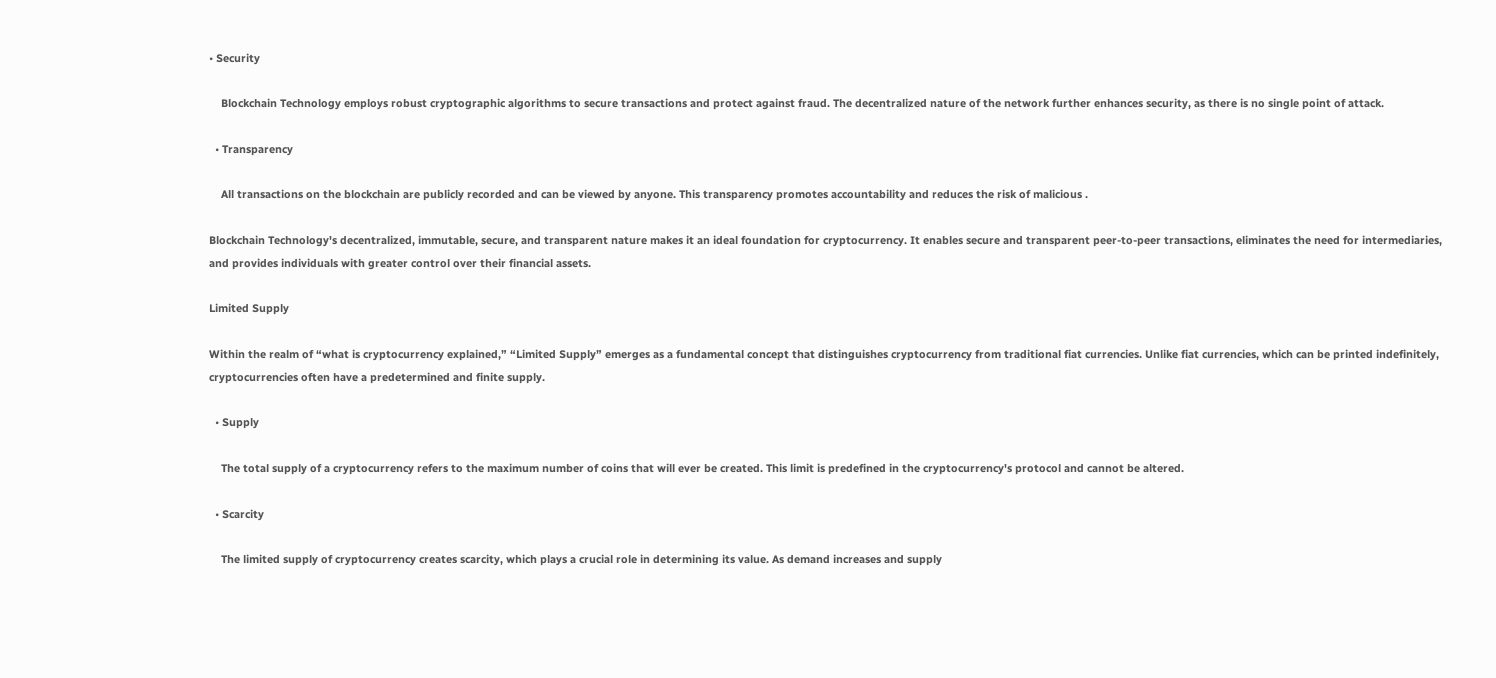• Security

    Blockchain Technology employs robust cryptographic algorithms to secure transactions and protect against fraud. The decentralized nature of the network further enhances security, as there is no single point of attack.

  • Transparency

    All transactions on the blockchain are publicly recorded and can be viewed by anyone. This transparency promotes accountability and reduces the risk of malicious .

Blockchain Technology's decentralized, immutable, secure, and transparent nature makes it an ideal foundation for cryptocurrency. It enables secure and transparent peer-to-peer transactions, eliminates the need for intermediaries, and provides individuals with greater control over their financial assets.

Limited Supply

Within the realm of “what is cryptocurrency explained,” “Limited Supply” emerges as a fundamental concept that distinguishes cryptocurrency from traditional fiat currencies. Unlike fiat currencies, which can be printed indefinitely, cryptocurrencies often have a predetermined and finite supply.

  • Supply

    The total supply of a cryptocurrency refers to the maximum number of coins that will ever be created. This limit is predefined in the cryptocurrency's protocol and cannot be altered.

  • Scarcity

    The limited supply of cryptocurrency creates scarcity, which plays a crucial role in determining its value. As demand increases and supply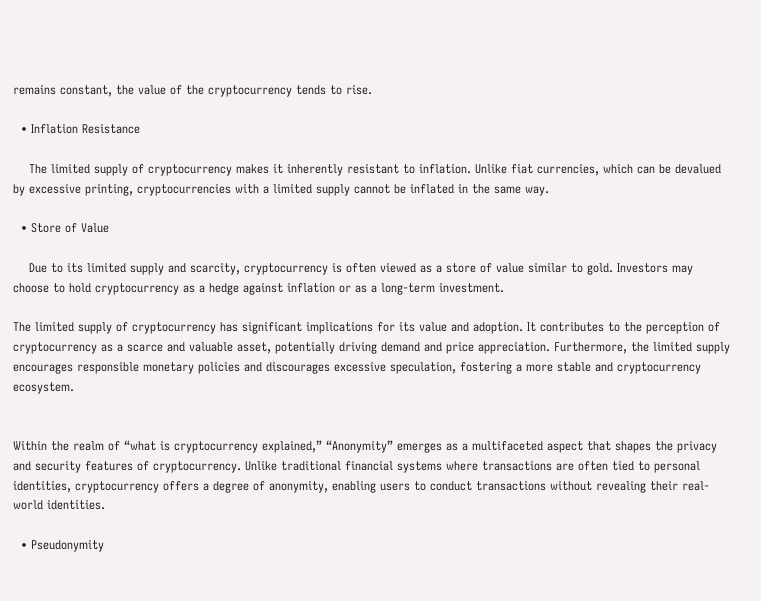remains constant, the value of the cryptocurrency tends to rise.

  • Inflation Resistance

    The limited supply of cryptocurrency makes it inherently resistant to inflation. Unlike fiat currencies, which can be devalued by excessive printing, cryptocurrencies with a limited supply cannot be inflated in the same way.

  • Store of Value

    Due to its limited supply and scarcity, cryptocurrency is often viewed as a store of value similar to gold. Investors may choose to hold cryptocurrency as a hedge against inflation or as a long-term investment.

The limited supply of cryptocurrency has significant implications for its value and adoption. It contributes to the perception of cryptocurrency as a scarce and valuable asset, potentially driving demand and price appreciation. Furthermore, the limited supply encourages responsible monetary policies and discourages excessive speculation, fostering a more stable and cryptocurrency ecosystem.


Within the realm of “what is cryptocurrency explained,” “Anonymity” emerges as a multifaceted aspect that shapes the privacy and security features of cryptocurrency. Unlike traditional financial systems where transactions are often tied to personal identities, cryptocurrency offers a degree of anonymity, enabling users to conduct transactions without revealing their real-world identities.

  • Pseudonymity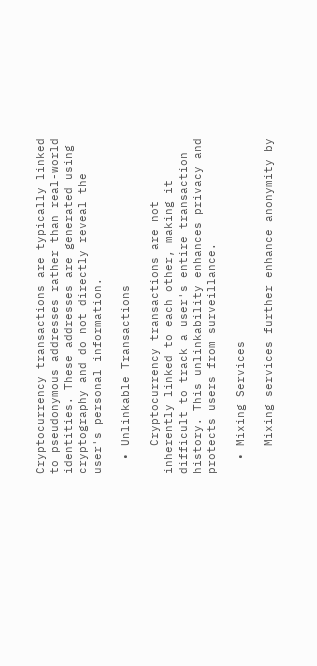Cryptocurrency transactions are typically linked to pseudonymous addresses rather than real-world identities. These addresses are generated using cryptography and do not directly reveal the user's personal information.

  • Unlinkable Transactions

    Cryptocurrency transactions are not inherently linked to each other, making it difficult to track a user's entire transaction history. This unlinkability enhances privacy and protects users from surveillance.

  • Mixing Services

    Mixing services further enhance anonymity by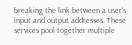breaking the link between a user's input and output addresses. These services pool together multiple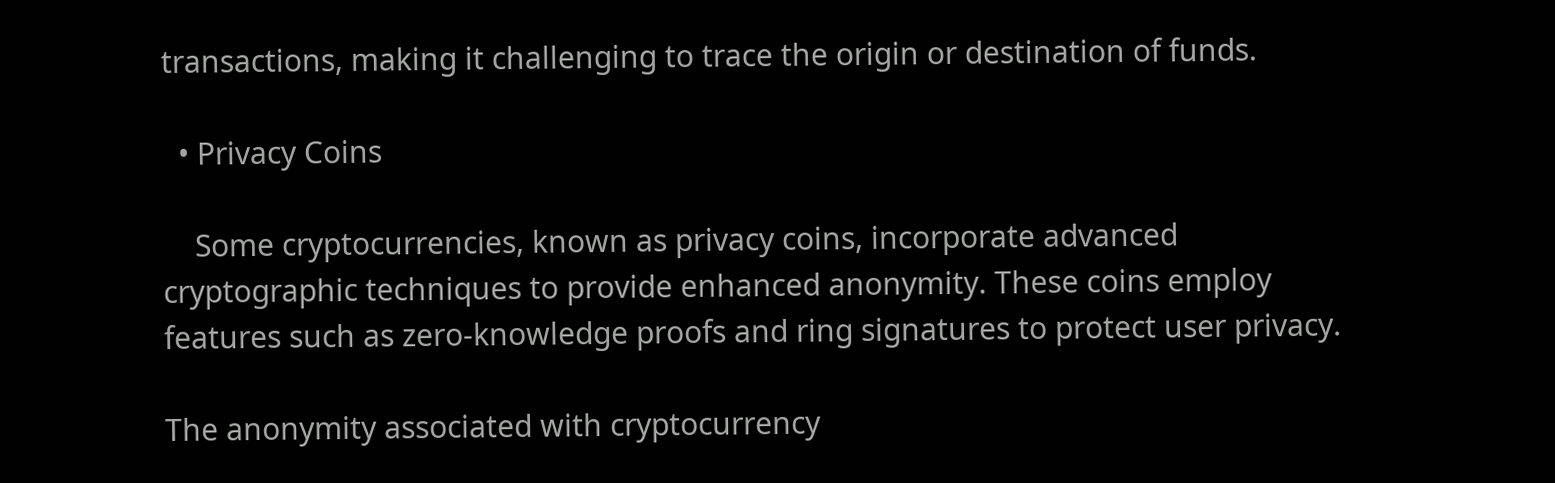transactions, making it challenging to trace the origin or destination of funds.

  • Privacy Coins

    Some cryptocurrencies, known as privacy coins, incorporate advanced cryptographic techniques to provide enhanced anonymity. These coins employ features such as zero-knowledge proofs and ring signatures to protect user privacy.

The anonymity associated with cryptocurrency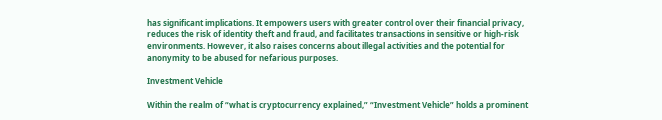has significant implications. It empowers users with greater control over their financial privacy, reduces the risk of identity theft and fraud, and facilitates transactions in sensitive or high-risk environments. However, it also raises concerns about illegal activities and the potential for anonymity to be abused for nefarious purposes.

Investment Vehicle

Within the realm of “what is cryptocurrency explained,” “Investment Vehicle” holds a prominent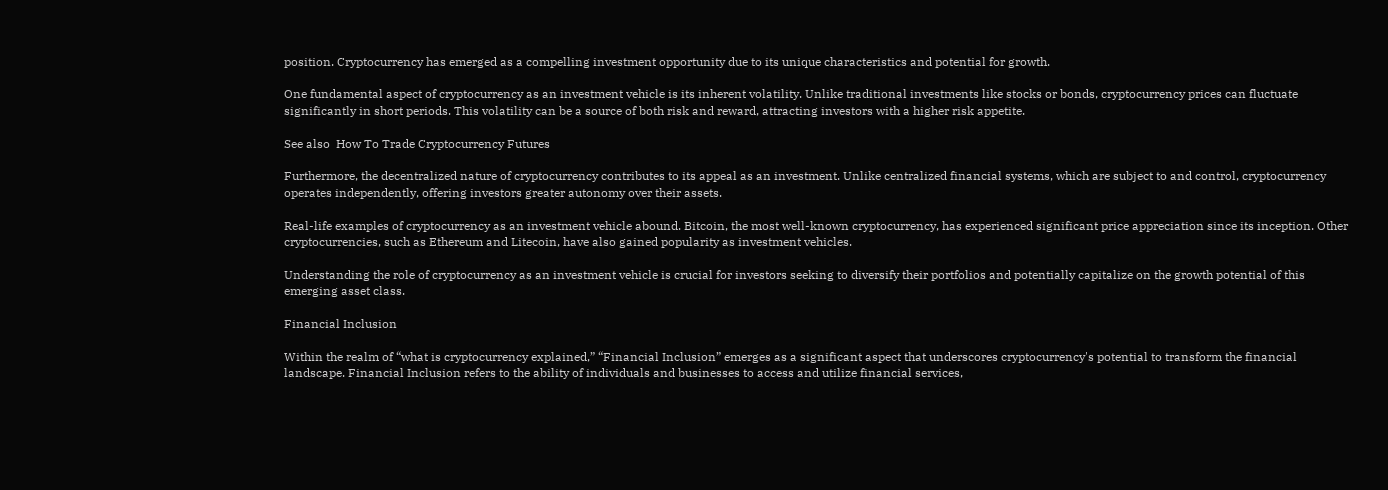position. Cryptocurrency has emerged as a compelling investment opportunity due to its unique characteristics and potential for growth.

One fundamental aspect of cryptocurrency as an investment vehicle is its inherent volatility. Unlike traditional investments like stocks or bonds, cryptocurrency prices can fluctuate significantly in short periods. This volatility can be a source of both risk and reward, attracting investors with a higher risk appetite.

See also  How To Trade Cryptocurrency Futures

Furthermore, the decentralized nature of cryptocurrency contributes to its appeal as an investment. Unlike centralized financial systems, which are subject to and control, cryptocurrency operates independently, offering investors greater autonomy over their assets.

Real-life examples of cryptocurrency as an investment vehicle abound. Bitcoin, the most well-known cryptocurrency, has experienced significant price appreciation since its inception. Other cryptocurrencies, such as Ethereum and Litecoin, have also gained popularity as investment vehicles.

Understanding the role of cryptocurrency as an investment vehicle is crucial for investors seeking to diversify their portfolios and potentially capitalize on the growth potential of this emerging asset class.

Financial Inclusion

Within the realm of “what is cryptocurrency explained,” “Financial Inclusion” emerges as a significant aspect that underscores cryptocurrency's potential to transform the financial landscape. Financial Inclusion refers to the ability of individuals and businesses to access and utilize financial services,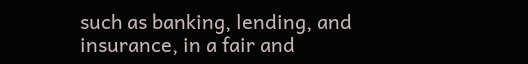such as banking, lending, and insurance, in a fair and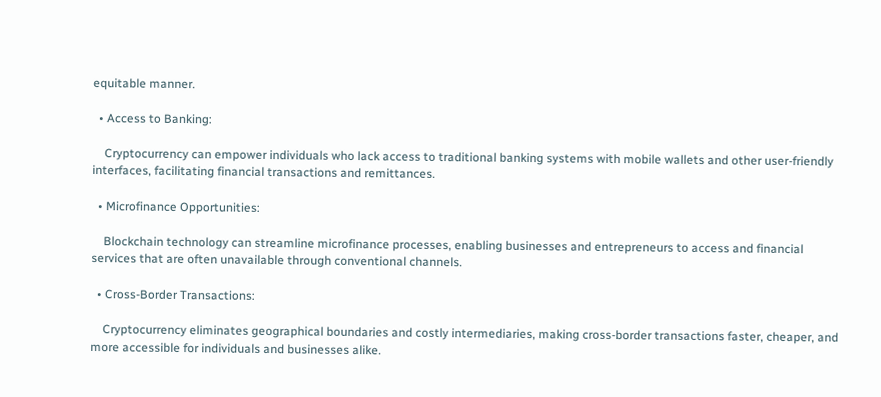equitable manner.

  • Access to Banking:

    Cryptocurrency can empower individuals who lack access to traditional banking systems with mobile wallets and other user-friendly interfaces, facilitating financial transactions and remittances.

  • Microfinance Opportunities:

    Blockchain technology can streamline microfinance processes, enabling businesses and entrepreneurs to access and financial services that are often unavailable through conventional channels.

  • Cross-Border Transactions:

    Cryptocurrency eliminates geographical boundaries and costly intermediaries, making cross-border transactions faster, cheaper, and more accessible for individuals and businesses alike.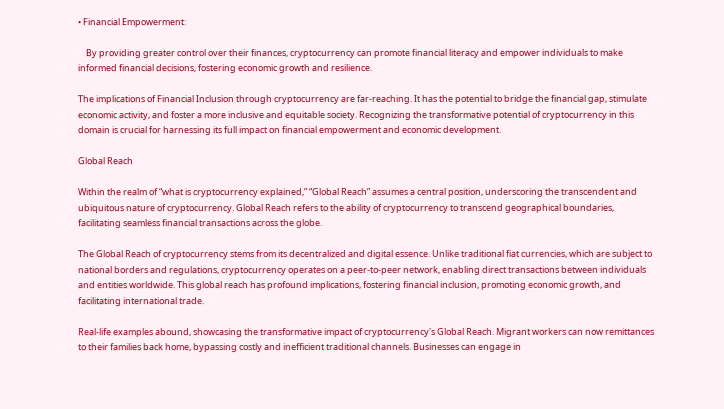• Financial Empowerment:

    By providing greater control over their finances, cryptocurrency can promote financial literacy and empower individuals to make informed financial decisions, fostering economic growth and resilience.

The implications of Financial Inclusion through cryptocurrency are far-reaching. It has the potential to bridge the financial gap, stimulate economic activity, and foster a more inclusive and equitable society. Recognizing the transformative potential of cryptocurrency in this domain is crucial for harnessing its full impact on financial empowerment and economic development.

Global Reach

Within the realm of “what is cryptocurrency explained,” “Global Reach” assumes a central position, underscoring the transcendent and ubiquitous nature of cryptocurrency. Global Reach refers to the ability of cryptocurrency to transcend geographical boundaries, facilitating seamless financial transactions across the globe.

The Global Reach of cryptocurrency stems from its decentralized and digital essence. Unlike traditional fiat currencies, which are subject to national borders and regulations, cryptocurrency operates on a peer-to-peer network, enabling direct transactions between individuals and entities worldwide. This global reach has profound implications, fostering financial inclusion, promoting economic growth, and facilitating international trade.

Real-life examples abound, showcasing the transformative impact of cryptocurrency's Global Reach. Migrant workers can now remittances to their families back home, bypassing costly and inefficient traditional channels. Businesses can engage in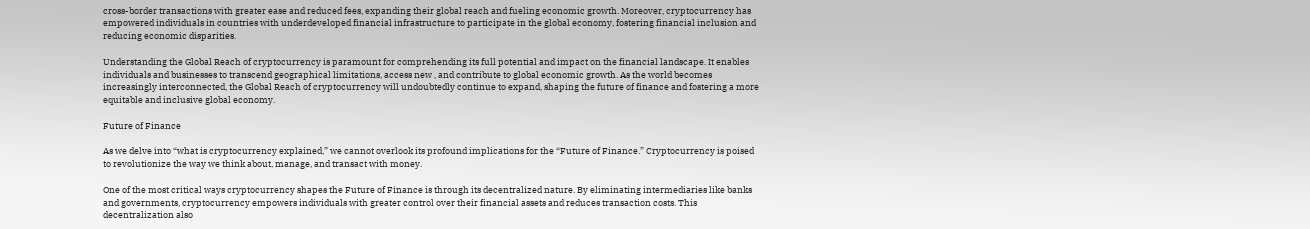cross-border transactions with greater ease and reduced fees, expanding their global reach and fueling economic growth. Moreover, cryptocurrency has empowered individuals in countries with underdeveloped financial infrastructure to participate in the global economy, fostering financial inclusion and reducing economic disparities.

Understanding the Global Reach of cryptocurrency is paramount for comprehending its full potential and impact on the financial landscape. It enables individuals and businesses to transcend geographical limitations, access new , and contribute to global economic growth. As the world becomes increasingly interconnected, the Global Reach of cryptocurrency will undoubtedly continue to expand, shaping the future of finance and fostering a more equitable and inclusive global economy.

Future of Finance

As we delve into “what is cryptocurrency explained,” we cannot overlook its profound implications for the “Future of Finance.” Cryptocurrency is poised to revolutionize the way we think about, manage, and transact with money.

One of the most critical ways cryptocurrency shapes the Future of Finance is through its decentralized nature. By eliminating intermediaries like banks and governments, cryptocurrency empowers individuals with greater control over their financial assets and reduces transaction costs. This decentralization also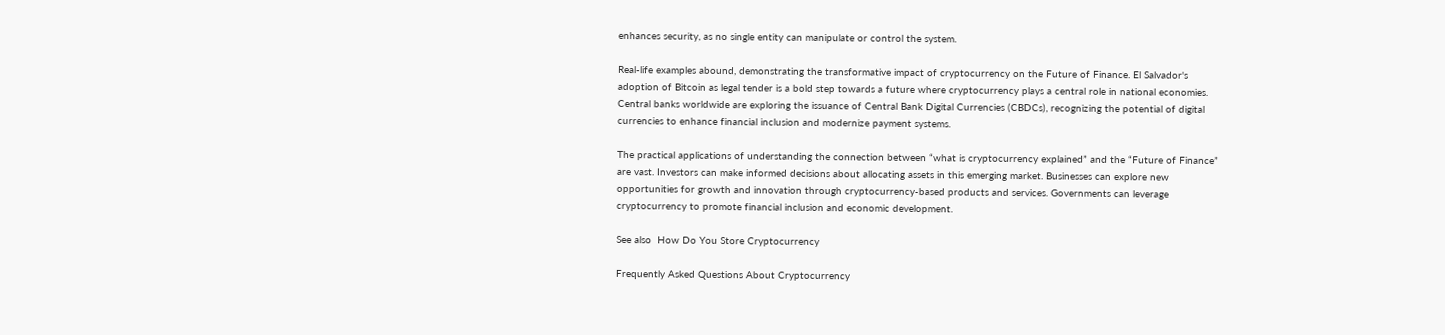enhances security, as no single entity can manipulate or control the system.

Real-life examples abound, demonstrating the transformative impact of cryptocurrency on the Future of Finance. El Salvador's adoption of Bitcoin as legal tender is a bold step towards a future where cryptocurrency plays a central role in national economies. Central banks worldwide are exploring the issuance of Central Bank Digital Currencies (CBDCs), recognizing the potential of digital currencies to enhance financial inclusion and modernize payment systems.

The practical applications of understanding the connection between “what is cryptocurrency explained” and the “Future of Finance” are vast. Investors can make informed decisions about allocating assets in this emerging market. Businesses can explore new opportunities for growth and innovation through cryptocurrency-based products and services. Governments can leverage cryptocurrency to promote financial inclusion and economic development.

See also  How Do You Store Cryptocurrency

Frequently Asked Questions About Cryptocurrency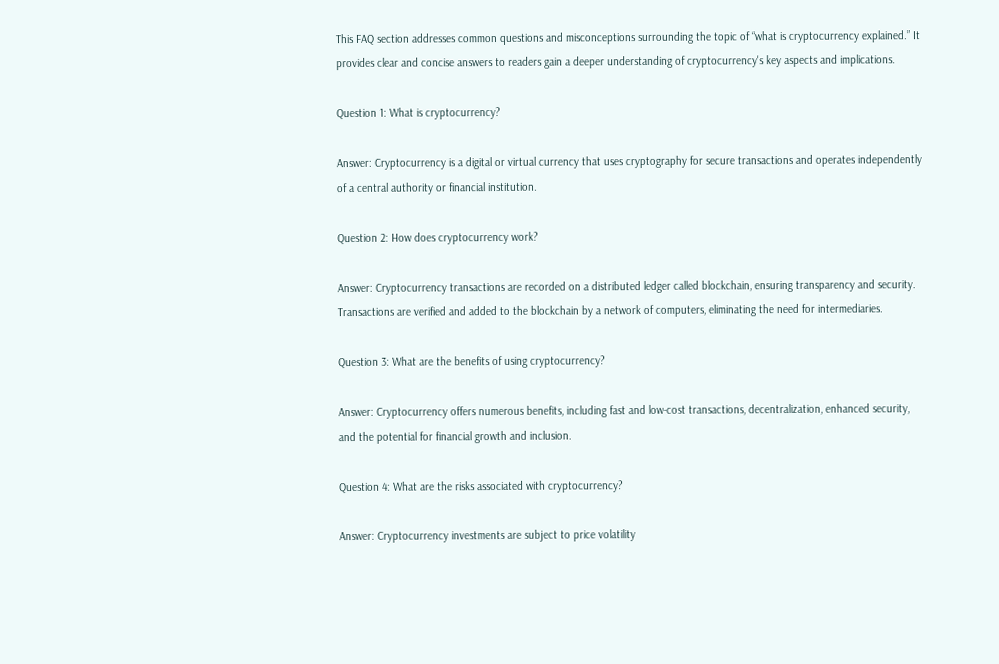This FAQ section addresses common questions and misconceptions surrounding the topic of “what is cryptocurrency explained.” It provides clear and concise answers to readers gain a deeper understanding of cryptocurrency's key aspects and implications.

Question 1: What is cryptocurrency?

Answer: Cryptocurrency is a digital or virtual currency that uses cryptography for secure transactions and operates independently of a central authority or financial institution.

Question 2: How does cryptocurrency work?

Answer: Cryptocurrency transactions are recorded on a distributed ledger called blockchain, ensuring transparency and security. Transactions are verified and added to the blockchain by a network of computers, eliminating the need for intermediaries.

Question 3: What are the benefits of using cryptocurrency?

Answer: Cryptocurrency offers numerous benefits, including fast and low-cost transactions, decentralization, enhanced security, and the potential for financial growth and inclusion.

Question 4: What are the risks associated with cryptocurrency?

Answer: Cryptocurrency investments are subject to price volatility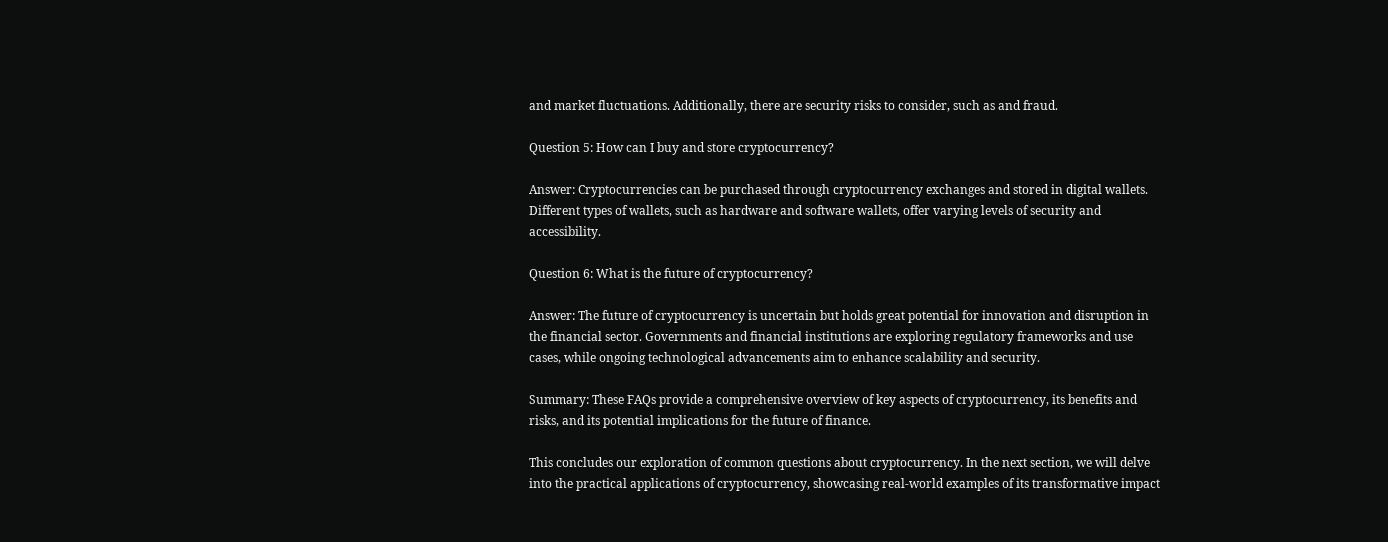and market fluctuations. Additionally, there are security risks to consider, such as and fraud.

Question 5: How can I buy and store cryptocurrency?

Answer: Cryptocurrencies can be purchased through cryptocurrency exchanges and stored in digital wallets. Different types of wallets, such as hardware and software wallets, offer varying levels of security and accessibility.

Question 6: What is the future of cryptocurrency?

Answer: The future of cryptocurrency is uncertain but holds great potential for innovation and disruption in the financial sector. Governments and financial institutions are exploring regulatory frameworks and use cases, while ongoing technological advancements aim to enhance scalability and security.

Summary: These FAQs provide a comprehensive overview of key aspects of cryptocurrency, its benefits and risks, and its potential implications for the future of finance.

This concludes our exploration of common questions about cryptocurrency. In the next section, we will delve into the practical applications of cryptocurrency, showcasing real-world examples of its transformative impact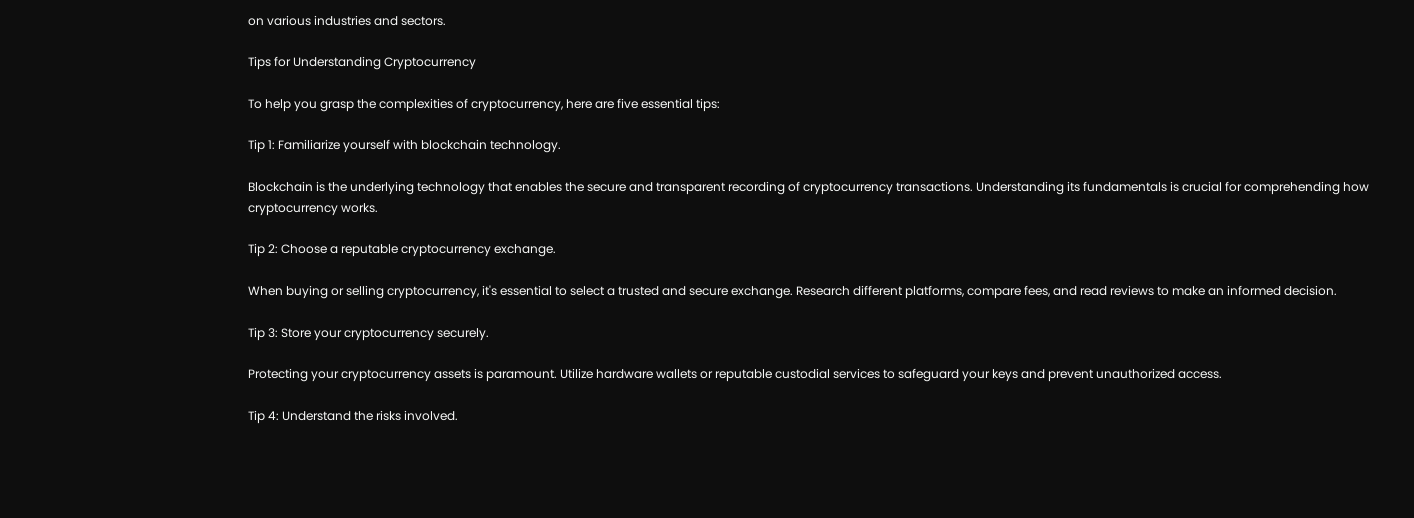on various industries and sectors.

Tips for Understanding Cryptocurrency

To help you grasp the complexities of cryptocurrency, here are five essential tips:

Tip 1: Familiarize yourself with blockchain technology.

Blockchain is the underlying technology that enables the secure and transparent recording of cryptocurrency transactions. Understanding its fundamentals is crucial for comprehending how cryptocurrency works.

Tip 2: Choose a reputable cryptocurrency exchange.

When buying or selling cryptocurrency, it's essential to select a trusted and secure exchange. Research different platforms, compare fees, and read reviews to make an informed decision.

Tip 3: Store your cryptocurrency securely.

Protecting your cryptocurrency assets is paramount. Utilize hardware wallets or reputable custodial services to safeguard your keys and prevent unauthorized access.

Tip 4: Understand the risks involved.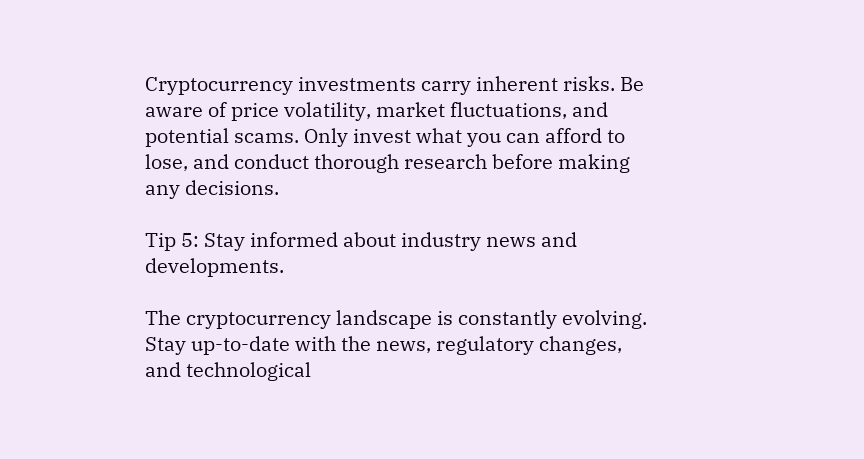Cryptocurrency investments carry inherent risks. Be aware of price volatility, market fluctuations, and potential scams. Only invest what you can afford to lose, and conduct thorough research before making any decisions.

Tip 5: Stay informed about industry news and developments.

The cryptocurrency landscape is constantly evolving. Stay up-to-date with the news, regulatory changes, and technological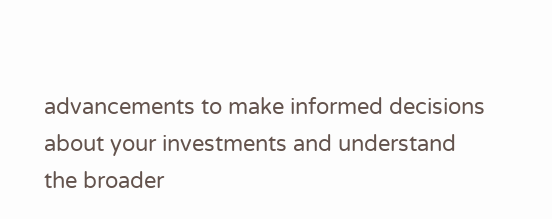advancements to make informed decisions about your investments and understand the broader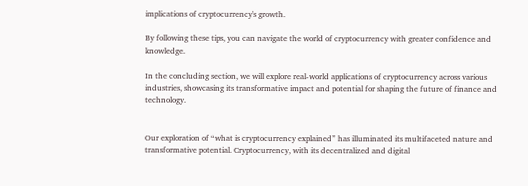implications of cryptocurrency's growth.

By following these tips, you can navigate the world of cryptocurrency with greater confidence and knowledge.

In the concluding section, we will explore real-world applications of cryptocurrency across various industries, showcasing its transformative impact and potential for shaping the future of finance and technology.


Our exploration of “what is cryptocurrency explained” has illuminated its multifaceted nature and transformative potential. Cryptocurrency, with its decentralized and digital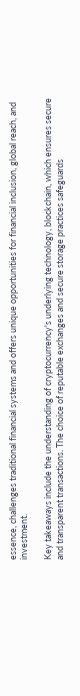essence, challenges traditional financial systems and offers unique opportunities for financial inclusion, global reach, and investment.

Key takeaways include the understanding of cryptocurrency's underlying technology, blockchain, which ensures secure and transparent transactions. The choice of reputable exchanges and secure storage practices safeguards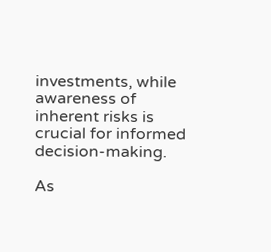investments, while awareness of inherent risks is crucial for informed decision-making.

As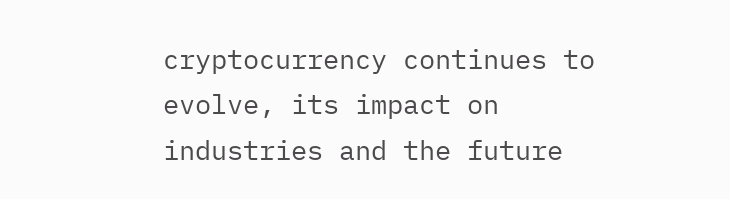cryptocurrency continues to evolve, its impact on industries and the future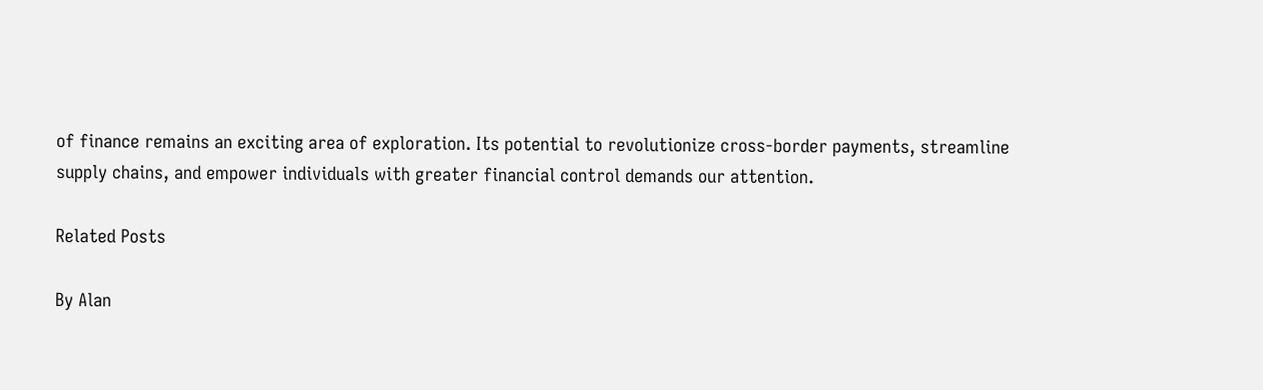of finance remains an exciting area of exploration. Its potential to revolutionize cross-border payments, streamline supply chains, and empower individuals with greater financial control demands our attention.

Related Posts

By Alan